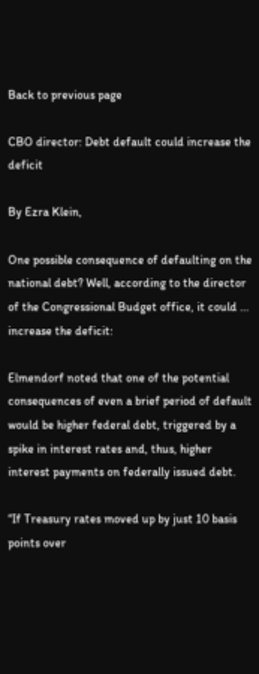Back to previous page

CBO director: Debt default could increase the deficit

By Ezra Klein,

One possible consequence of defaulting on the national debt? Well, according to the director of the Congressional Budget office, it could ... increase the deficit:

Elmendorf noted that one of the potential consequences of even a brief period of default would be higher federal debt, triggered by a spike in interest rates and, thus, higher interest payments on federally issued debt.

“If Treasury rates moved up by just 10 basis points over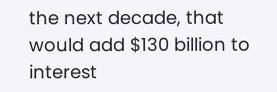the next decade, that would add $130 billion to interest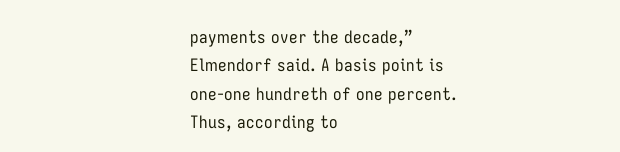payments over the decade,” Elmendorf said. A basis point is one-one hundreth of one percent. Thus, according to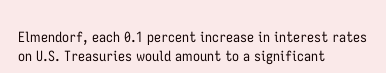Elmendorf, each 0.1 percent increase in interest rates on U.S. Treasuries would amount to a significant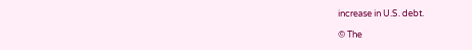increase in U.S. debt.

© The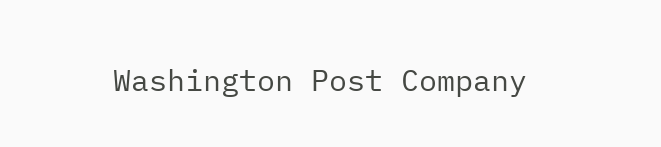Washington Post Company